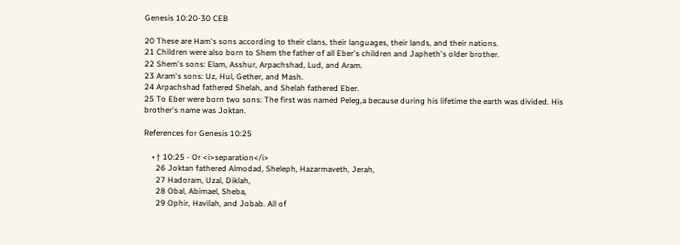Genesis 10:20-30 CEB

20 These are Ham's sons according to their clans, their languages, their lands, and their nations.
21 Children were also born to Shem the father of all Eber's children and Japheth's older brother.
22 Shem's sons: Elam, Asshur, Arpachshad, Lud, and Aram.
23 Aram's sons: Uz, Hul, Gether, and Mash.
24 Arpachshad fathered Shelah, and Shelah fathered Eber.
25 To Eber were born two sons: The first was named Peleg,a because during his lifetime the earth was divided. His brother's name was Joktan.

References for Genesis 10:25

    • † 10:25 - Or <i>separation</i>
      26 Joktan fathered Almodad, Sheleph, Hazarmaveth, Jerah,
      27 Hadoram, Uzal, Diklah,
      28 Obal, Abimael, Sheba,
      29 Ophir, Havilah, and Jobab. All of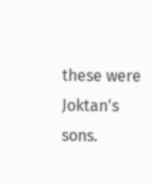these were Joktan's sons.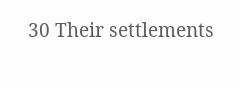30 Their settlements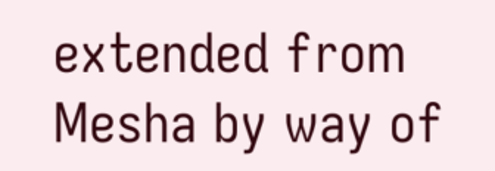extended from Mesha by way of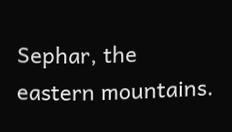Sephar, the eastern mountains.